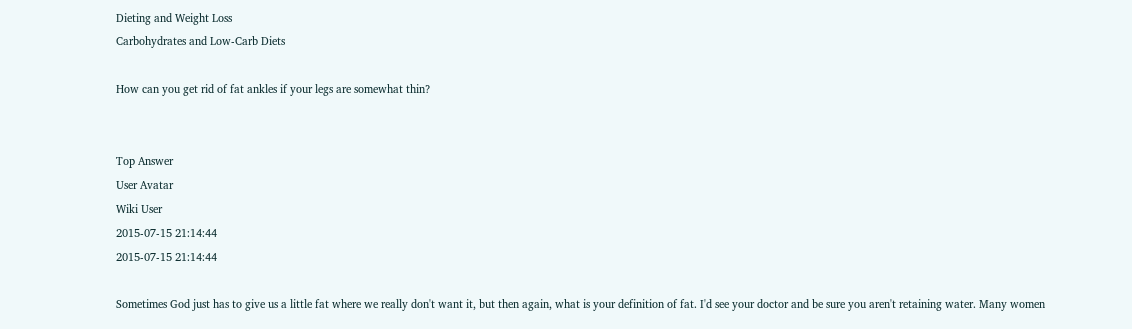Dieting and Weight Loss
Carbohydrates and Low-Carb Diets

How can you get rid of fat ankles if your legs are somewhat thin?


Top Answer
User Avatar
Wiki User
2015-07-15 21:14:44
2015-07-15 21:14:44

Sometimes God just has to give us a little fat where we really don't want it, but then again, what is your definition of fat. I'd see your doctor and be sure you aren't retaining water. Many women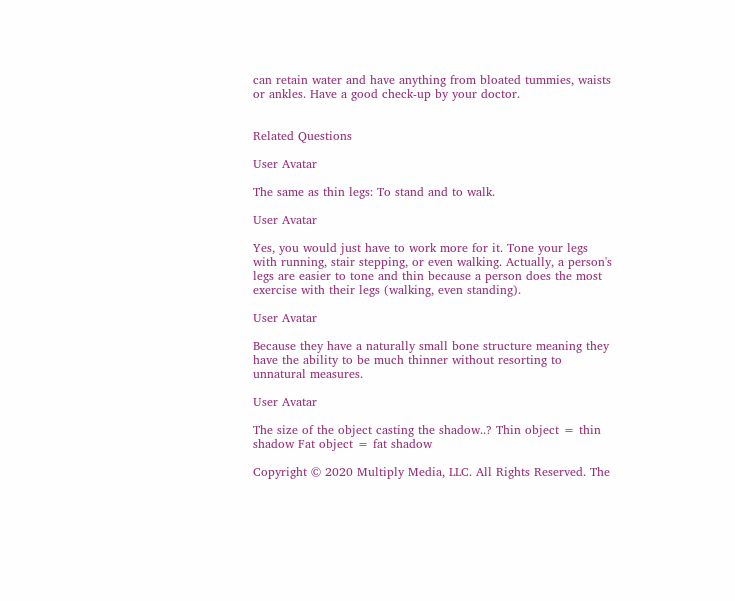can retain water and have anything from bloated tummies, waists or ankles. Have a good check-up by your doctor.


Related Questions

User Avatar

The same as thin legs: To stand and to walk.

User Avatar

Yes, you would just have to work more for it. Tone your legs with running, stair stepping, or even walking. Actually, a person's legs are easier to tone and thin because a person does the most exercise with their legs (walking, even standing).

User Avatar

Because they have a naturally small bone structure meaning they have the ability to be much thinner without resorting to unnatural measures.

User Avatar

The size of the object casting the shadow..? Thin object = thin shadow Fat object = fat shadow

Copyright © 2020 Multiply Media, LLC. All Rights Reserved. The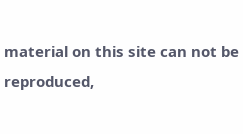material on this site can not be reproduced,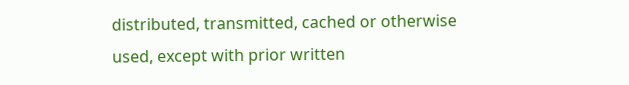distributed, transmitted, cached or otherwise used, except with prior written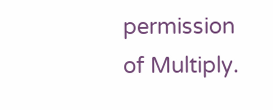permission of Multiply.